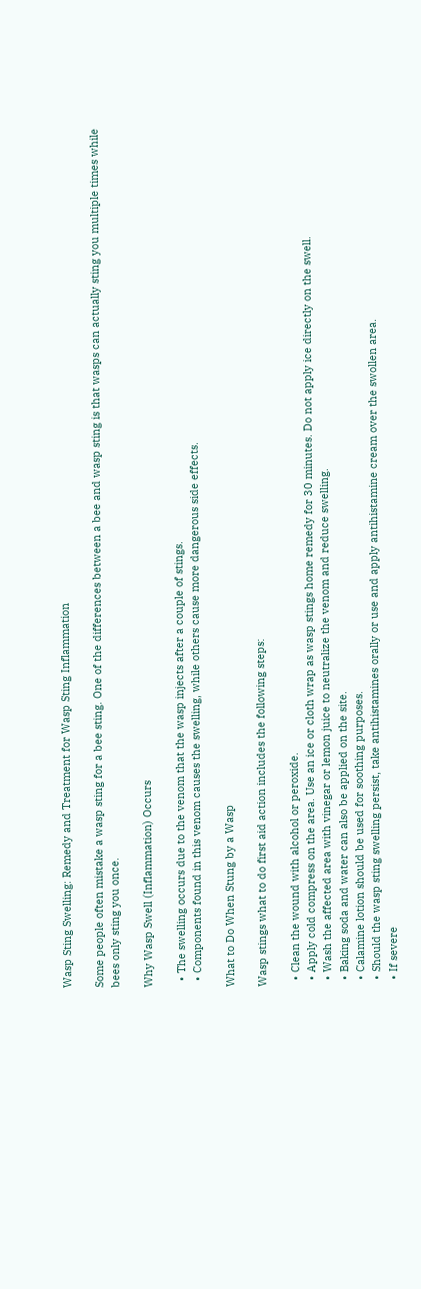Wasp Sting Swelling: Remedy and Treatment for Wasp Sting Inflammation

Some people often mistake a wasp sting for a bee sting. One of the differences between a bee and wasp sting is that wasps can actually sting you multiple times while bees only sting you once.

Why Wasp Swell (Inflammation) Occurs

  • The swelling occurs due to the venom that the wasp injects after a couple of stings.
  • Components found in this venom causes the swelling, while others cause more dangerous side effects.

What to Do When Stung by a Wasp

Wasp stings what to do first aid action includes the following steps:

  • Clean the wound with alcohol or peroxide.
  • Apply cold compress on the area. Use an ice or cloth wrap as wasp stings home remedy for 30 minutes. Do not apply ice directly on the swell.
  • Wash the affected area with vinegar or lemon juice to neutralize the venom and reduce swelling.
  • Baking soda and water can also be applied on the site.
  • Calamine lotion should be used for soothing purposes.
  • Should the wasp sting swelling persist, take antihistamines orally or use and apply antihistamine cream over the swollen area.
  • If severe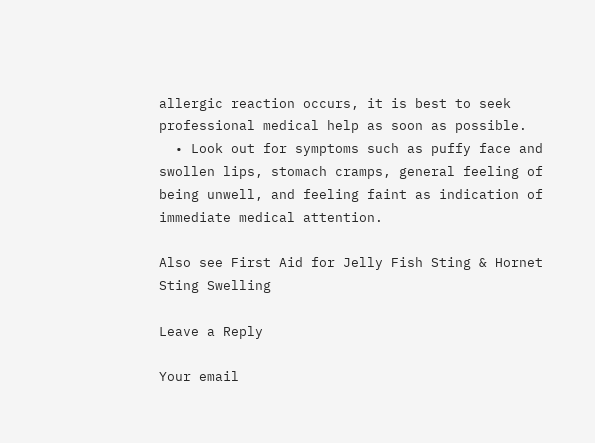allergic reaction occurs, it is best to seek professional medical help as soon as possible.
  • Look out for symptoms such as puffy face and swollen lips, stomach cramps, general feeling of being unwell, and feeling faint as indication of immediate medical attention.

Also see First Aid for Jelly Fish Sting & Hornet Sting Swelling

Leave a Reply

Your email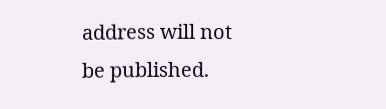address will not be published.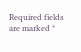Required fields are marked *